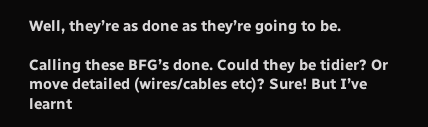Well, they’re as done as they’re going to be.

Calling these BFG’s done. Could they be tidier? Or move detailed (wires/cables etc)? Sure! But I’ve learnt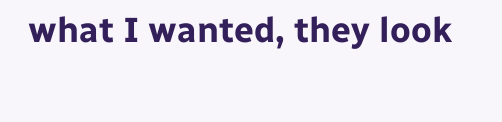what I wanted, they look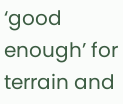‘good enough’ for terrain and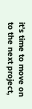it’s time to move on to the next project,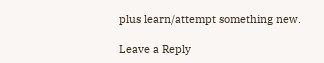plus learn/attempt something new.

Leave a Reply